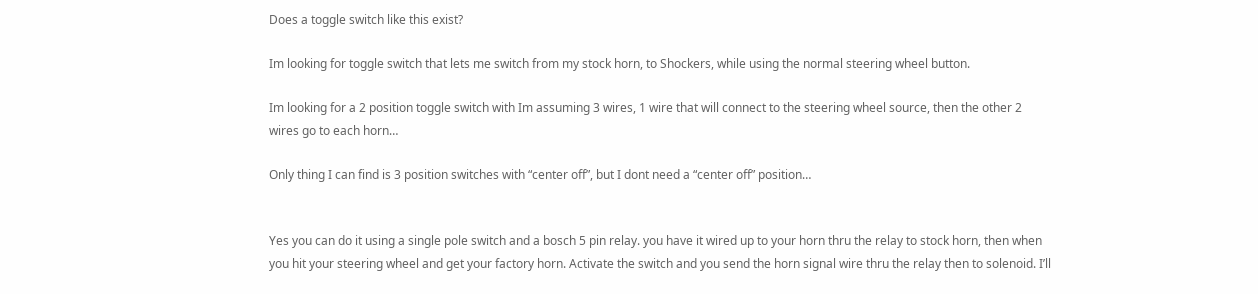Does a toggle switch like this exist?

Im looking for toggle switch that lets me switch from my stock horn, to Shockers, while using the normal steering wheel button.

Im looking for a 2 position toggle switch with Im assuming 3 wires, 1 wire that will connect to the steering wheel source, then the other 2 wires go to each horn…

Only thing I can find is 3 position switches with “center off”, but I dont need a “center off” position…


Yes you can do it using a single pole switch and a bosch 5 pin relay. you have it wired up to your horn thru the relay to stock horn, then when you hit your steering wheel and get your factory horn. Activate the switch and you send the horn signal wire thru the relay then to solenoid. I’ll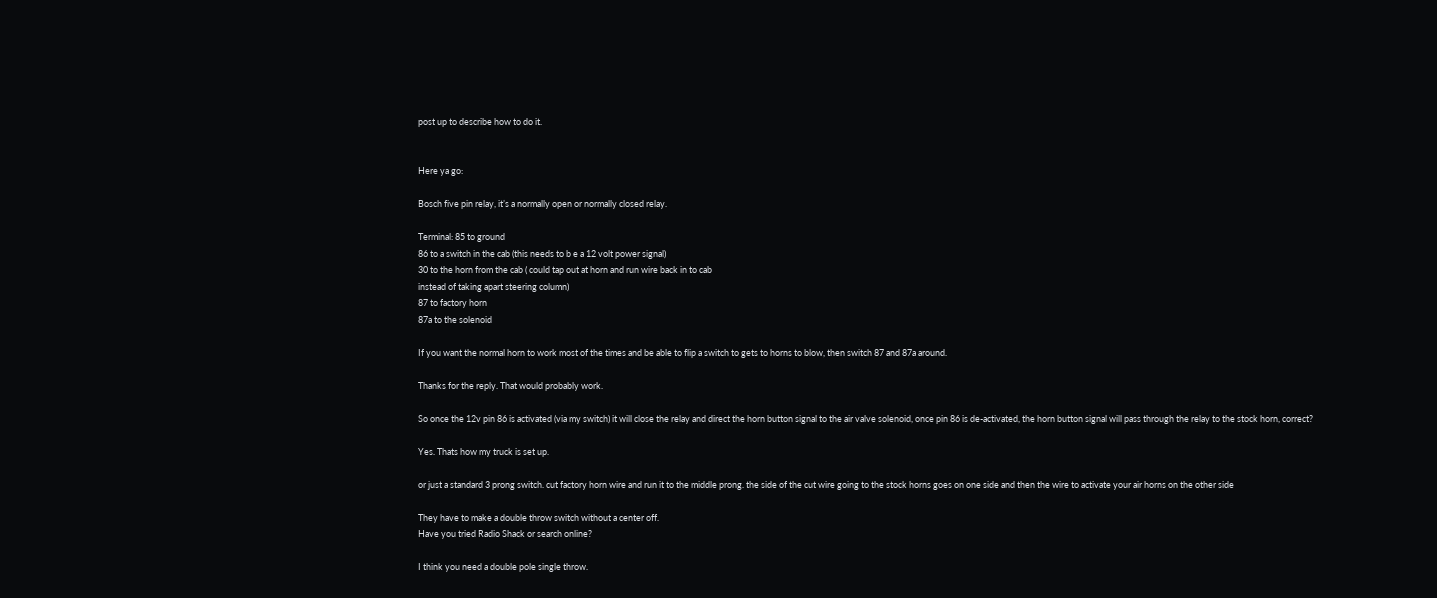post up to describe how to do it.


Here ya go:

Bosch five pin relay, it’s a normally open or normally closed relay.

Terminal: 85 to ground
86 to a switch in the cab (this needs to b e a 12 volt power signal)
30 to the horn from the cab ( could tap out at horn and run wire back in to cab
instead of taking apart steering column)
87 to factory horn
87a to the solenoid

If you want the normal horn to work most of the times and be able to flip a switch to gets to horns to blow, then switch 87 and 87a around.

Thanks for the reply. That would probably work.

So once the 12v pin 86 is activated (via my switch) it will close the relay and direct the horn button signal to the air valve solenoid, once pin 86 is de-activated, the horn button signal will pass through the relay to the stock horn, correct?

Yes. Thats how my truck is set up.

or just a standard 3 prong switch. cut factory horn wire and run it to the middle prong. the side of the cut wire going to the stock horns goes on one side and then the wire to activate your air horns on the other side

They have to make a double throw switch without a center off.
Have you tried Radio Shack or search online?

I think you need a double pole single throw.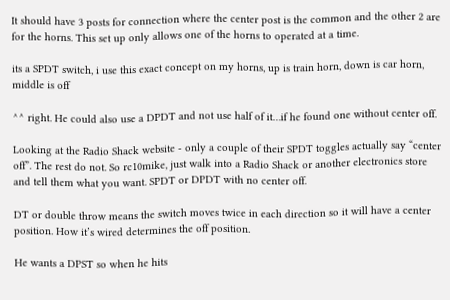It should have 3 posts for connection where the center post is the common and the other 2 are for the horns. This set up only allows one of the horns to operated at a time.

its a SPDT switch, i use this exact concept on my horns, up is train horn, down is car horn, middle is off

^^ right. He could also use a DPDT and not use half of it…if he found one without center off.

Looking at the Radio Shack website - only a couple of their SPDT toggles actually say “center off”. The rest do not. So rc10mike, just walk into a Radio Shack or another electronics store and tell them what you want. SPDT or DPDT with no center off.

DT or double throw means the switch moves twice in each direction so it will have a center position. How it’s wired determines the off position.

He wants a DPST so when he hits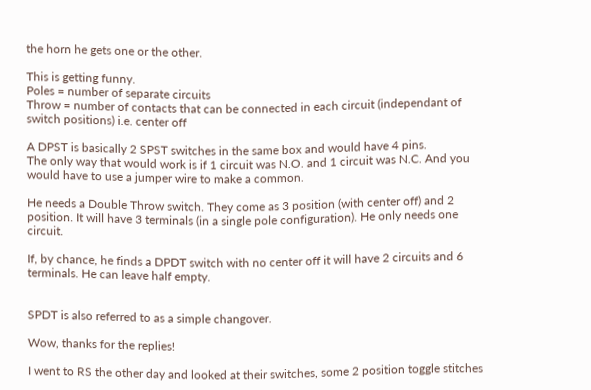the horn he gets one or the other.

This is getting funny.
Poles = number of separate circuits
Throw = number of contacts that can be connected in each circuit (independant of switch positions) i.e. center off

A DPST is basically 2 SPST switches in the same box and would have 4 pins.
The only way that would work is if 1 circuit was N.O. and 1 circuit was N.C. And you would have to use a jumper wire to make a common.

He needs a Double Throw switch. They come as 3 position (with center off) and 2 position. It will have 3 terminals (in a single pole configuration). He only needs one circuit.

If, by chance, he finds a DPDT switch with no center off it will have 2 circuits and 6 terminals. He can leave half empty.


SPDT is also referred to as a simple changover.

Wow, thanks for the replies!

I went to RS the other day and looked at their switches, some 2 position toggle stitches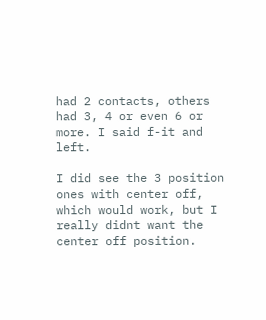had 2 contacts, others had 3, 4 or even 6 or more. I said f-it and left.

I did see the 3 position ones with center off, which would work, but I really didnt want the center off position.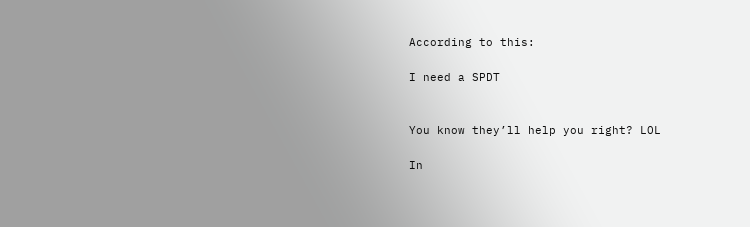According to this:

I need a SPDT


You know they’ll help you right? LOL

In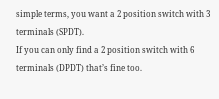simple terms, you want a 2 position switch with 3 terminals (SPDT).
If you can only find a 2 position switch with 6 terminals (DPDT) that’s fine too.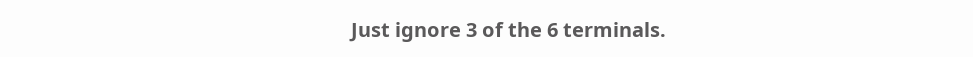Just ignore 3 of the 6 terminals.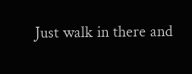Just walk in there and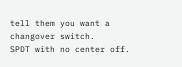tell them you want a changover switch.
SPDT with no center off.